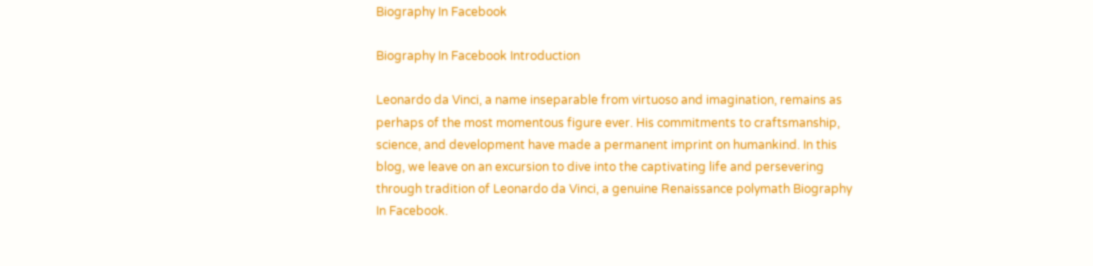Biography In Facebook

Biography In Facebook Introduction

Leonardo da Vinci, a name inseparable from virtuoso and imagination, remains as perhaps of the most momentous figure ever. His commitments to craftsmanship, science, and development have made a permanent imprint on humankind. In this blog, we leave on an excursion to dive into the captivating life and persevering through tradition of Leonardo da Vinci, a genuine Renaissance polymath Biography In Facebook.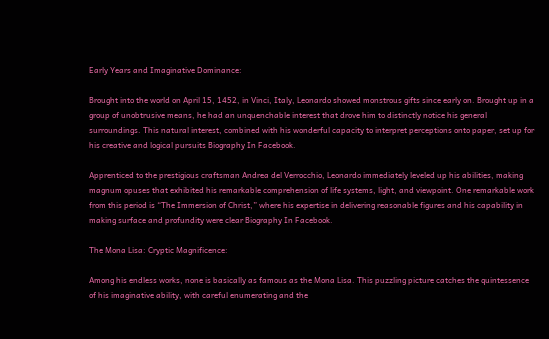Early Years and Imaginative Dominance:

Brought into the world on April 15, 1452, in Vinci, Italy, Leonardo showed monstrous gifts since early on. Brought up in a group of unobtrusive means, he had an unquenchable interest that drove him to distinctly notice his general surroundings. This natural interest, combined with his wonderful capacity to interpret perceptions onto paper, set up for his creative and logical pursuits Biography In Facebook.

Apprenticed to the prestigious craftsman Andrea del Verrocchio, Leonardo immediately leveled up his abilities, making magnum opuses that exhibited his remarkable comprehension of life systems, light, and viewpoint. One remarkable work from this period is “The Immersion of Christ,” where his expertise in delivering reasonable figures and his capability in making surface and profundity were clear Biography In Facebook.

The Mona Lisa: Cryptic Magnificence:

Among his endless works, none is basically as famous as the Mona Lisa. This puzzling picture catches the quintessence of his imaginative ability, with careful enumerating and the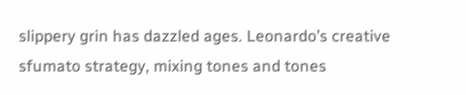slippery grin has dazzled ages. Leonardo’s creative sfumato strategy, mixing tones and tones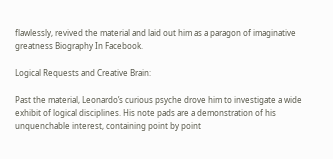flawlessly, revived the material and laid out him as a paragon of imaginative greatness Biography In Facebook.

Logical Requests and Creative Brain:

Past the material, Leonardo’s curious psyche drove him to investigate a wide exhibit of logical disciplines. His note pads are a demonstration of his unquenchable interest, containing point by point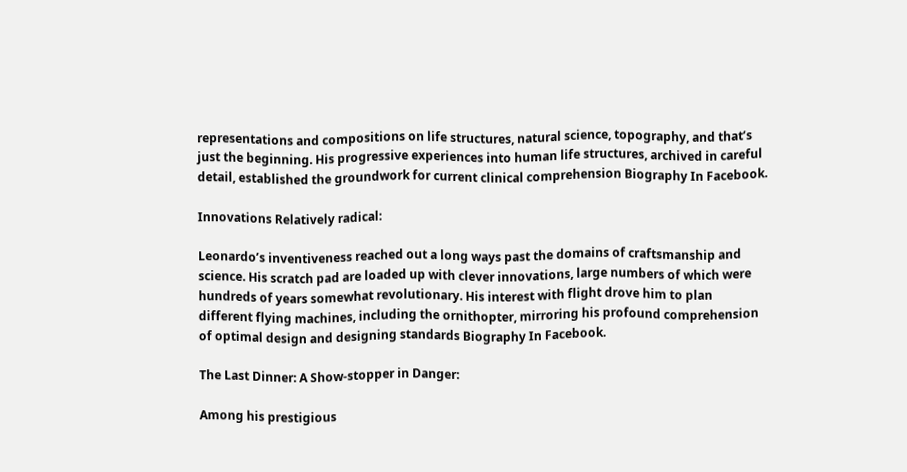representations and compositions on life structures, natural science, topography, and that’s just the beginning. His progressive experiences into human life structures, archived in careful detail, established the groundwork for current clinical comprehension Biography In Facebook.

Innovations Relatively radical:

Leonardo’s inventiveness reached out a long ways past the domains of craftsmanship and science. His scratch pad are loaded up with clever innovations, large numbers of which were hundreds of years somewhat revolutionary. His interest with flight drove him to plan different flying machines, including the ornithopter, mirroring his profound comprehension of optimal design and designing standards Biography In Facebook.

The Last Dinner: A Show-stopper in Danger:

Among his prestigious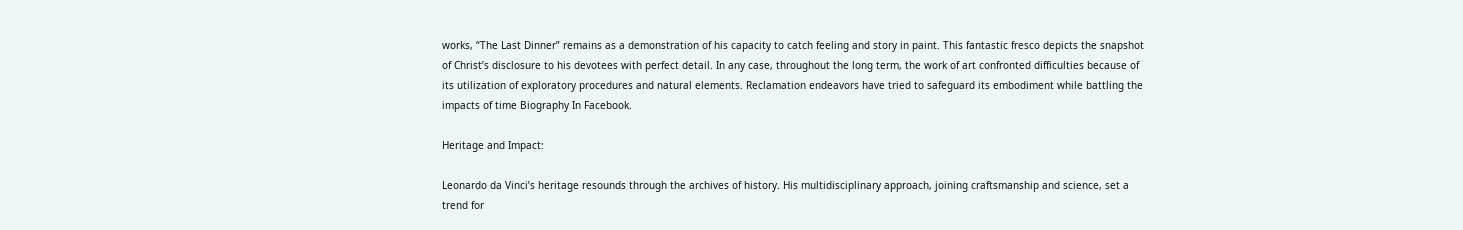works, “The Last Dinner” remains as a demonstration of his capacity to catch feeling and story in paint. This fantastic fresco depicts the snapshot of Christ’s disclosure to his devotees with perfect detail. In any case, throughout the long term, the work of art confronted difficulties because of its utilization of exploratory procedures and natural elements. Reclamation endeavors have tried to safeguard its embodiment while battling the impacts of time Biography In Facebook.

Heritage and Impact:

Leonardo da Vinci’s heritage resounds through the archives of history. His multidisciplinary approach, joining craftsmanship and science, set a trend for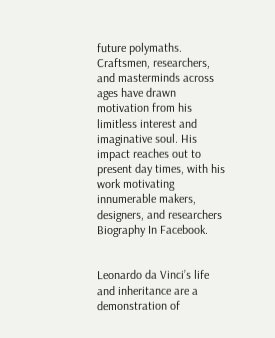future polymaths. Craftsmen, researchers, and masterminds across ages have drawn motivation from his limitless interest and imaginative soul. His impact reaches out to present day times, with his work motivating innumerable makers, designers, and researchers Biography In Facebook.


Leonardo da Vinci’s life and inheritance are a demonstration of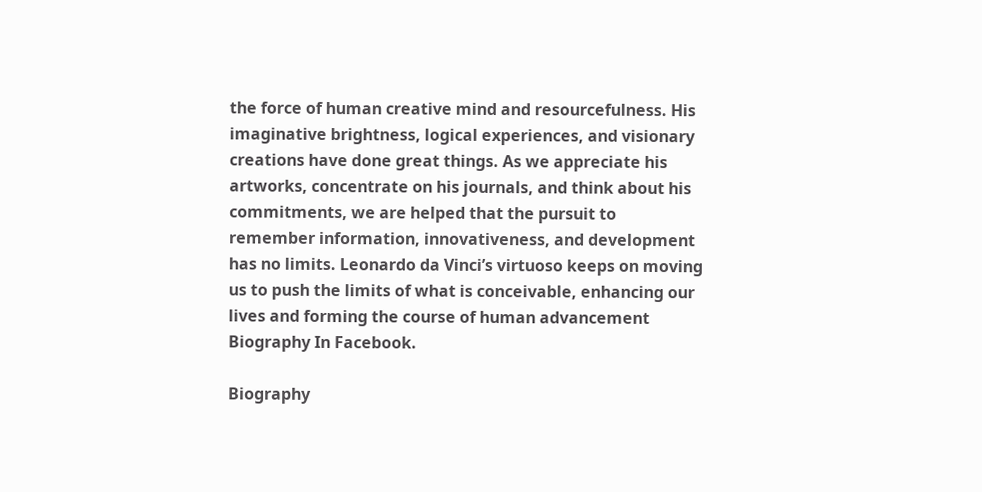the force of human creative mind and resourcefulness. His imaginative brightness, logical experiences, and visionary creations have done great things. As we appreciate his artworks, concentrate on his journals, and think about his commitments, we are helped that the pursuit to remember information, innovativeness, and development has no limits. Leonardo da Vinci’s virtuoso keeps on moving us to push the limits of what is conceivable, enhancing our lives and forming the course of human advancement Biography In Facebook.

Biography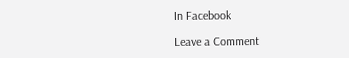In Facebook

Leave a Comment